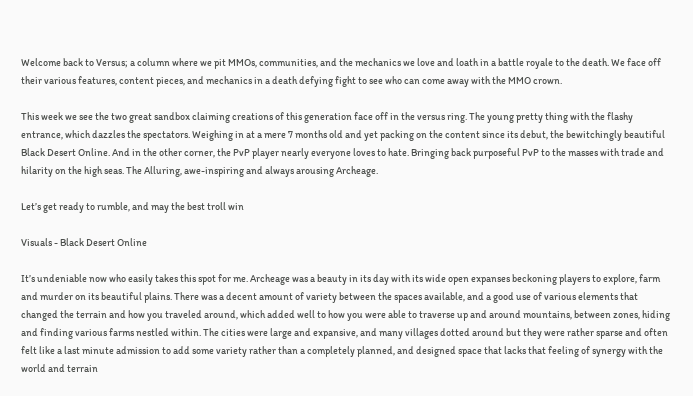Welcome back to Versus; a column where we pit MMOs, communities, and the mechanics we love and loath in a battle royale to the death. We face off their various features, content pieces, and mechanics in a death defying fight to see who can come away with the MMO crown.

This week we see the two great sandbox claiming creations of this generation face off in the versus ring. The young pretty thing with the flashy entrance, which dazzles the spectators. Weighing in at a mere 7 months old and yet packing on the content since its debut, the bewitchingly beautiful Black Desert Online. And in the other corner, the PvP player nearly everyone loves to hate. Bringing back purposeful PvP to the masses with trade and hilarity on the high seas. The Alluring, awe-inspiring and always arousing Archeage.

Let’s get ready to rumble, and may the best troll win

Visuals - Black Desert Online

It’s undeniable now who easily takes this spot for me. Archeage was a beauty in its day with its wide open expanses beckoning players to explore, farm and murder on its beautiful plains. There was a decent amount of variety between the spaces available, and a good use of various elements that changed the terrain and how you traveled around, which added well to how you were able to traverse up and around mountains, between zones, hiding and finding various farms nestled within. The cities were large and expansive, and many villages dotted around but they were rather sparse and often felt like a last minute admission to add some variety rather than a completely planned, and designed space that lacks that feeling of synergy with the world and terrain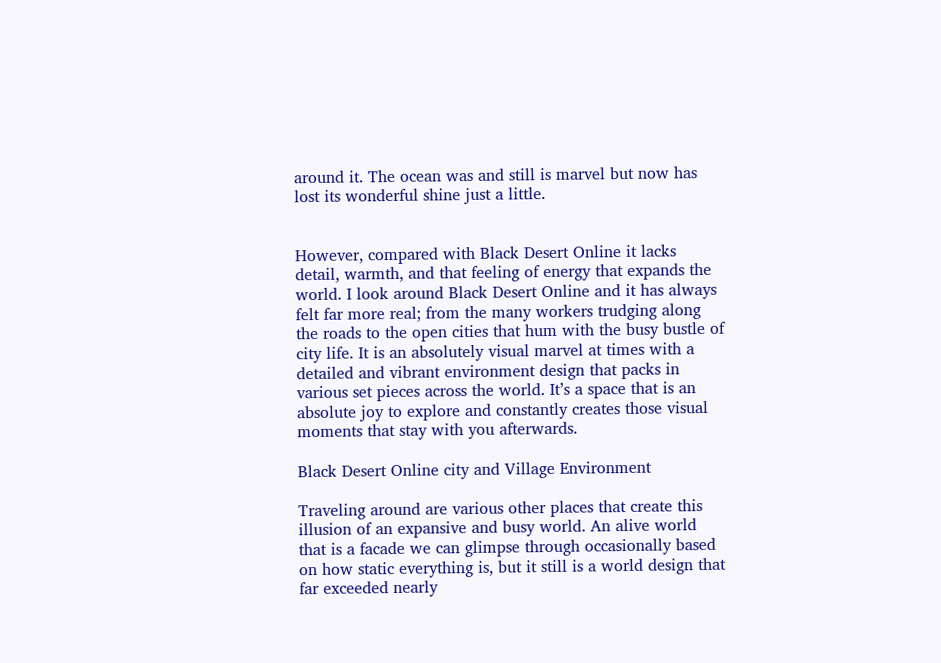around it. The ocean was and still is marvel but now has lost its wonderful shine just a little.


However, compared with Black Desert Online it lacks detail, warmth, and that feeling of energy that expands the world. I look around Black Desert Online and it has always felt far more real; from the many workers trudging along the roads to the open cities that hum with the busy bustle of city life. It is an absolutely visual marvel at times with a detailed and vibrant environment design that packs in various set pieces across the world. It’s a space that is an absolute joy to explore and constantly creates those visual moments that stay with you afterwards.

Black Desert Online city and Village Environment

Traveling around are various other places that create this illusion of an expansive and busy world. An alive world that is a facade we can glimpse through occasionally based on how static everything is, but it still is a world design that far exceeded nearly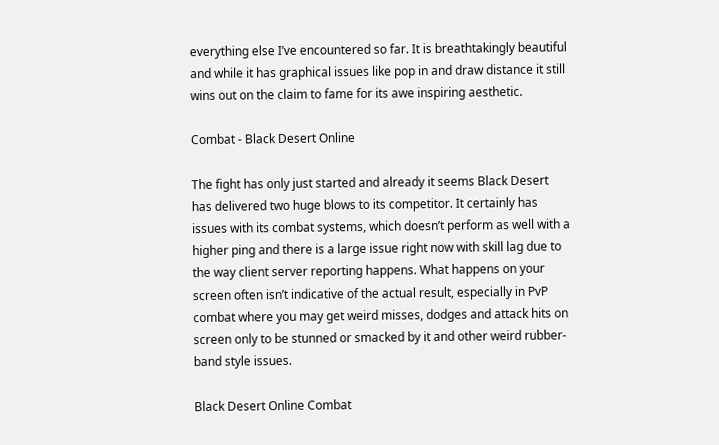everything else I’ve encountered so far. It is breathtakingly beautiful and while it has graphical issues like pop in and draw distance it still wins out on the claim to fame for its awe inspiring aesthetic.

Combat - Black Desert Online

The fight has only just started and already it seems Black Desert has delivered two huge blows to its competitor. It certainly has issues with its combat systems, which doesn’t perform as well with a higher ping and there is a large issue right now with skill lag due to the way client server reporting happens. What happens on your screen often isn’t indicative of the actual result, especially in PvP combat where you may get weird misses, dodges and attack hits on screen only to be stunned or smacked by it and other weird rubber-band style issues.

Black Desert Online Combat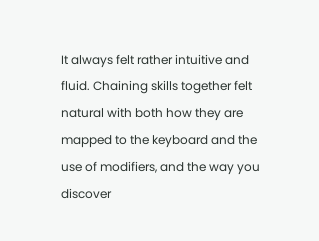It always felt rather intuitive and fluid. Chaining skills together felt natural with both how they are mapped to the keyboard and the use of modifiers, and the way you discover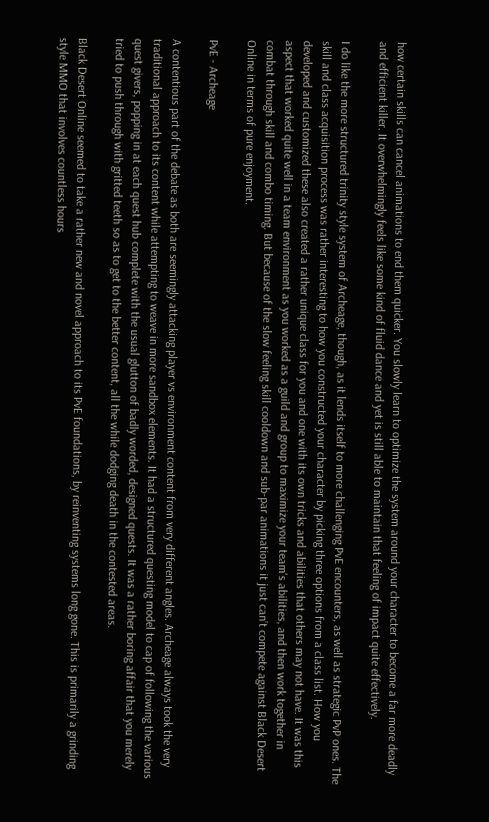how certain skills can cancel animations to end them quicker. You slowly learn to optimize the system around your character to become a far more deadly and efficient killer. It overwhelmingly feels like some kind of fluid dance and yet is still able to maintain that feeling of impact quite effectively.

I do like the more structured trinity style system of Archeage, though, as it lends itself to more challenging PvE encounters, as well as strategic PvP ones. The skill and class acquisition process was rather interesting to how you constructed your character by picking three options from a class list. How you developed and customized these also created a rather unique class for you and one with its own tricks and abilities that others may not have. It was this aspect that worked quite well in a team environment as you worked as a guild and group to maximize your team's abilities, and then work together in combat through skill and combo timing. But because of the slow feeling skill cooldown and sub-par animations it just can’t compete against Black Desert Online in terms of pure enjoyment.

PvE - Archeage

A contentious part of the debate as both are seemingly attacking player vs environment content from very different angles. Archeage always took the very traditional approach to its content while attempting to weave in more sandbox elements. It had a structured questing model to cap of following the various quest givers, popping in at each quest hub complete with the usual glutton of badly worded, designed quests. It was a rather boring affair that you merely tried to push through with gritted teeth so as to get to the better content, all the while dodging death in the contested areas.

Black Desert Online seemed to take a rather new and novel approach to its PvE foundations, by reinventing systems long gone. This is primarily a grinding style MMO that involves countless hours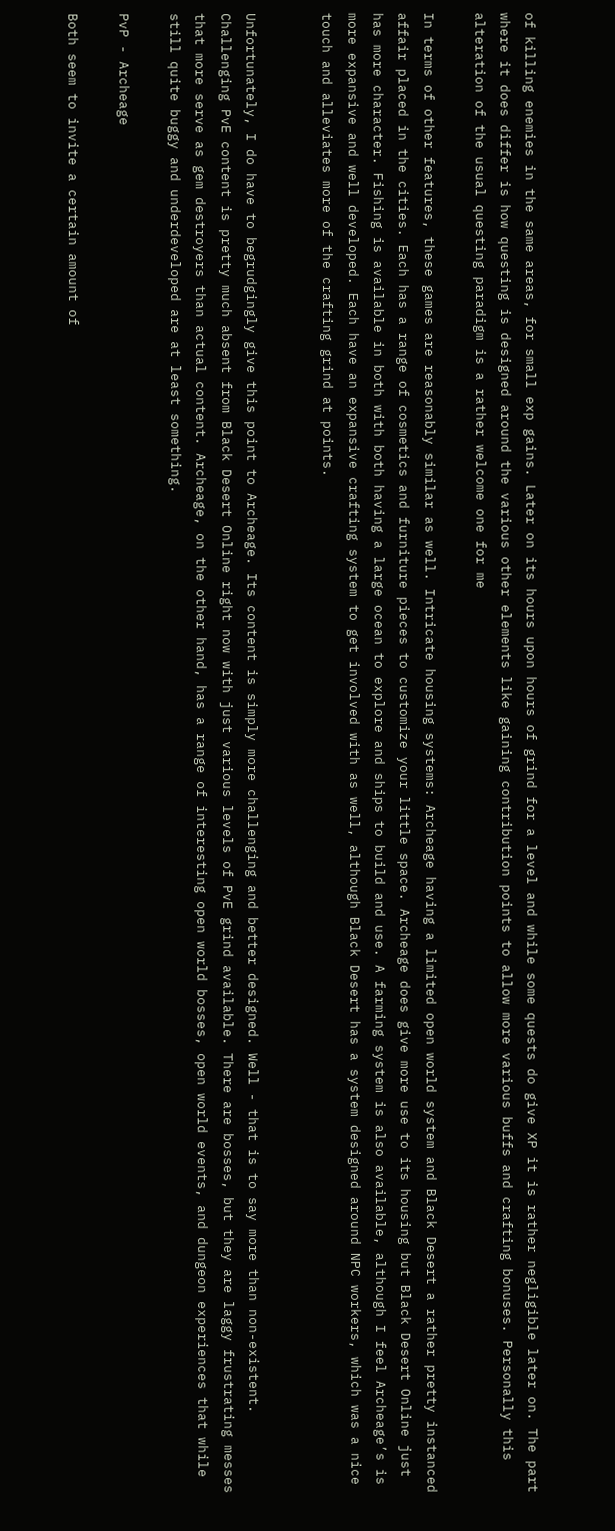of killing enemies in the same areas, for small exp gains. Later on its hours upon hours of grind for a level and while some quests do give XP it is rather negligible later on. The part where it does differ is how questing is designed around the various other elements like gaining contribution points to allow more various buffs and crafting bonuses. Personally this alteration of the usual questing paradigm is a rather welcome one for me

In terms of other features, these games are reasonably similar as well. Intricate housing systems: Archeage having a limited open world system and Black Desert a rather pretty instanced affair placed in the cities. Each has a range of cosmetics and furniture pieces to customize your little space. Archeage does give more use to its housing but Black Desert Online just has more character. Fishing is available in both with both having a large ocean to explore and ships to build and use. A farming system is also available, although I feel Archeage’s is more expansive and well developed. Each have an expansive crafting system to get involved with as well, although Black Desert has a system designed around NPC workers, which was a nice touch and alleviates more of the crafting grind at points.


Unfortunately, I do have to begrudgingly give this point to Archeage. Its content is simply more challenging and better designed. Well - that is to say more than non-existent. Challenging PvE content is pretty much absent from Black Desert Online right now with just various levels of PvE grind available. There are bosses, but they are laggy frustrating messes that more serve as gem destroyers than actual content. Archeage, on the other hand, has a range of interesting open world bosses, open world events, and dungeon experiences that while still quite buggy and underdeveloped are at least something.

PvP - Archeage

Both seem to invite a certain amount of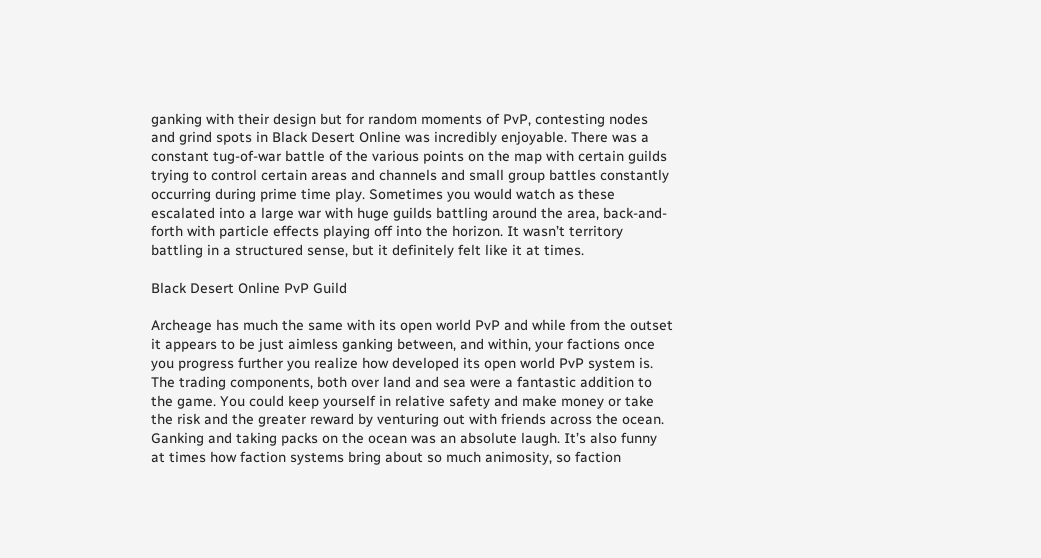ganking with their design but for random moments of PvP, contesting nodes and grind spots in Black Desert Online was incredibly enjoyable. There was a constant tug-of-war battle of the various points on the map with certain guilds trying to control certain areas and channels and small group battles constantly occurring during prime time play. Sometimes you would watch as these escalated into a large war with huge guilds battling around the area, back-and-forth with particle effects playing off into the horizon. It wasn’t territory battling in a structured sense, but it definitely felt like it at times.

Black Desert Online PvP Guild

Archeage has much the same with its open world PvP and while from the outset it appears to be just aimless ganking between, and within, your factions once you progress further you realize how developed its open world PvP system is. The trading components, both over land and sea were a fantastic addition to the game. You could keep yourself in relative safety and make money or take the risk and the greater reward by venturing out with friends across the ocean. Ganking and taking packs on the ocean was an absolute laugh. It’s also funny at times how faction systems bring about so much animosity, so faction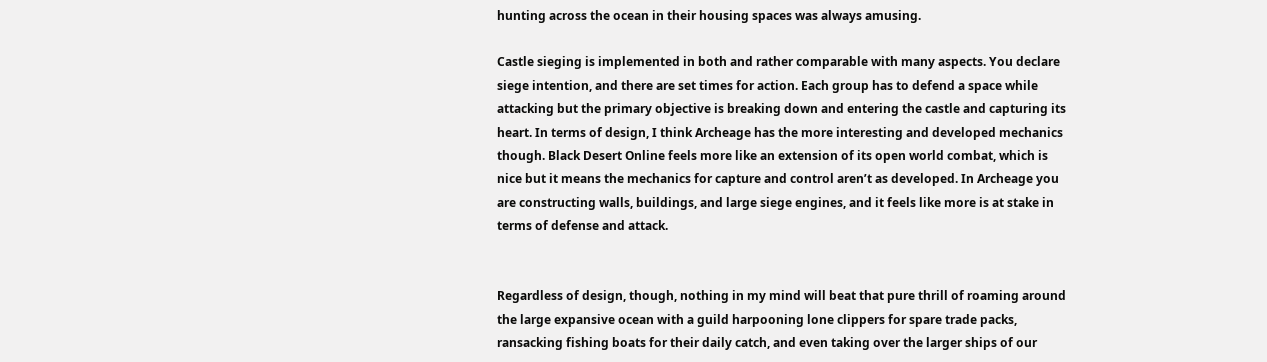hunting across the ocean in their housing spaces was always amusing.

Castle sieging is implemented in both and rather comparable with many aspects. You declare siege intention, and there are set times for action. Each group has to defend a space while attacking but the primary objective is breaking down and entering the castle and capturing its heart. In terms of design, I think Archeage has the more interesting and developed mechanics though. Black Desert Online feels more like an extension of its open world combat, which is nice but it means the mechanics for capture and control aren’t as developed. In Archeage you are constructing walls, buildings, and large siege engines, and it feels like more is at stake in terms of defense and attack.


Regardless of design, though, nothing in my mind will beat that pure thrill of roaming around the large expansive ocean with a guild harpooning lone clippers for spare trade packs, ransacking fishing boats for their daily catch, and even taking over the larger ships of our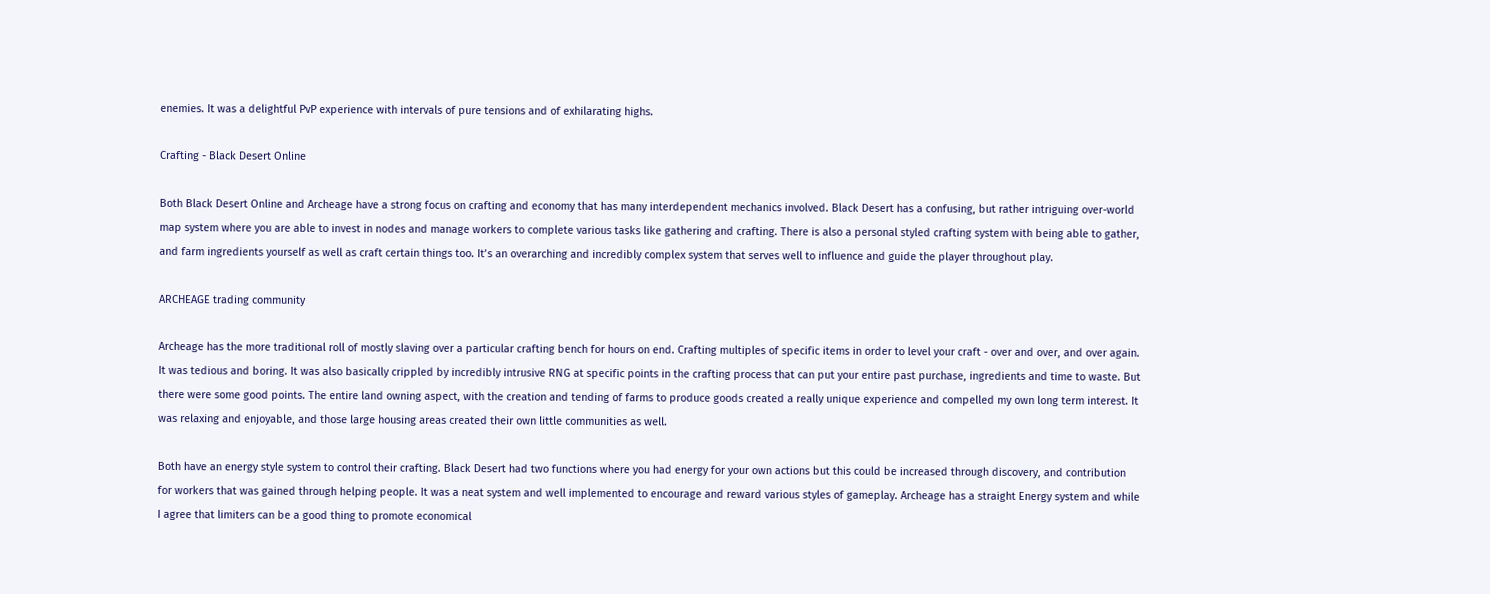enemies. It was a delightful PvP experience with intervals of pure tensions and of exhilarating highs.

Crafting - Black Desert Online

Both Black Desert Online and Archeage have a strong focus on crafting and economy that has many interdependent mechanics involved. Black Desert has a confusing, but rather intriguing over-world map system where you are able to invest in nodes and manage workers to complete various tasks like gathering and crafting. There is also a personal styled crafting system with being able to gather, and farm ingredients yourself as well as craft certain things too. It’s an overarching and incredibly complex system that serves well to influence and guide the player throughout play.

ARCHEAGE trading community

Archeage has the more traditional roll of mostly slaving over a particular crafting bench for hours on end. Crafting multiples of specific items in order to level your craft - over and over, and over again. It was tedious and boring. It was also basically crippled by incredibly intrusive RNG at specific points in the crafting process that can put your entire past purchase, ingredients and time to waste. But there were some good points. The entire land owning aspect, with the creation and tending of farms to produce goods created a really unique experience and compelled my own long term interest. It was relaxing and enjoyable, and those large housing areas created their own little communities as well.

Both have an energy style system to control their crafting. Black Desert had two functions where you had energy for your own actions but this could be increased through discovery, and contribution for workers that was gained through helping people. It was a neat system and well implemented to encourage and reward various styles of gameplay. Archeage has a straight Energy system and while I agree that limiters can be a good thing to promote economical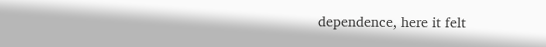dependence, here it felt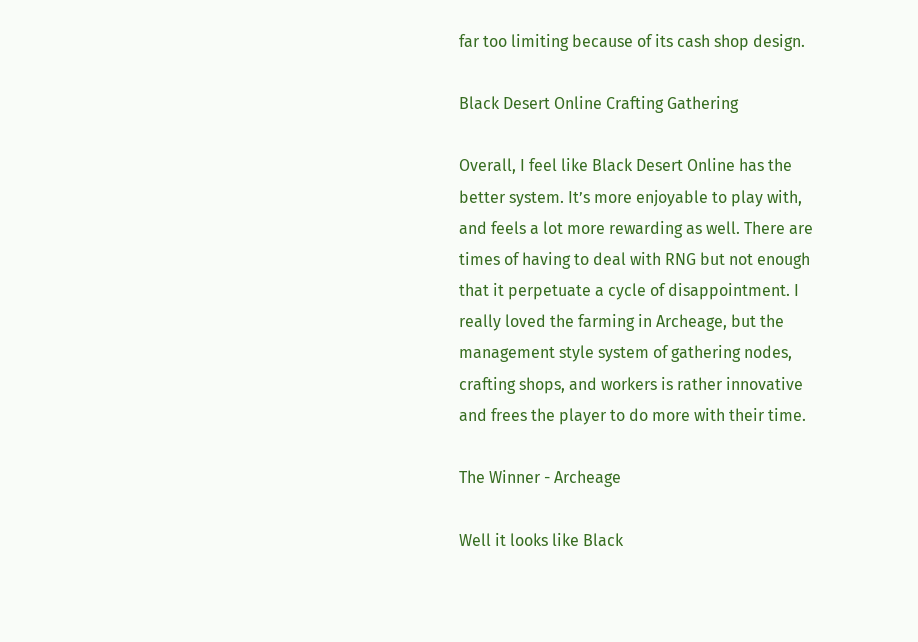far too limiting because of its cash shop design.

Black Desert Online Crafting Gathering

Overall, I feel like Black Desert Online has the better system. It’s more enjoyable to play with, and feels a lot more rewarding as well. There are times of having to deal with RNG but not enough that it perpetuate a cycle of disappointment. I really loved the farming in Archeage, but the management style system of gathering nodes, crafting shops, and workers is rather innovative and frees the player to do more with their time.

The Winner - Archeage

Well it looks like Black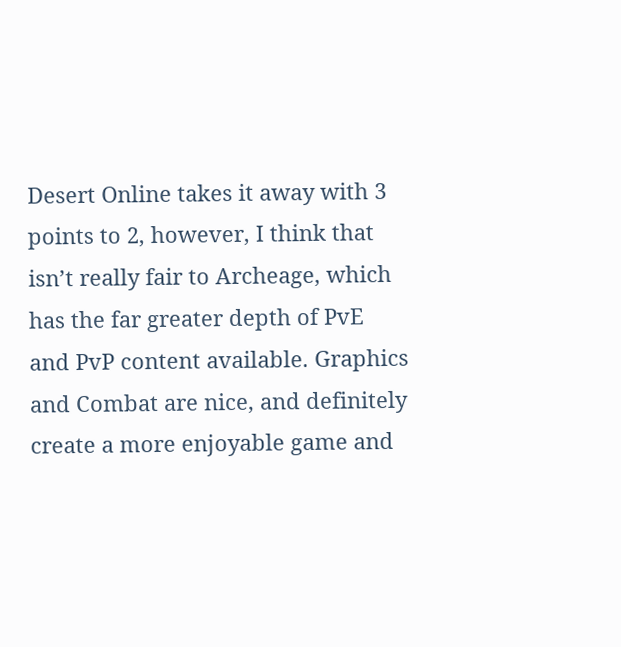Desert Online takes it away with 3 points to 2, however, I think that isn’t really fair to Archeage, which has the far greater depth of PvE and PvP content available. Graphics and Combat are nice, and definitely create a more enjoyable game and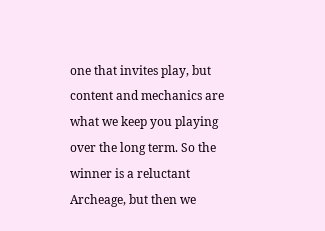one that invites play, but content and mechanics are what we keep you playing over the long term. So the winner is a reluctant Archeage, but then we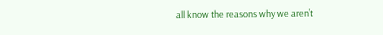all know the reasons why we aren’t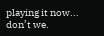playing it now... don’t we.